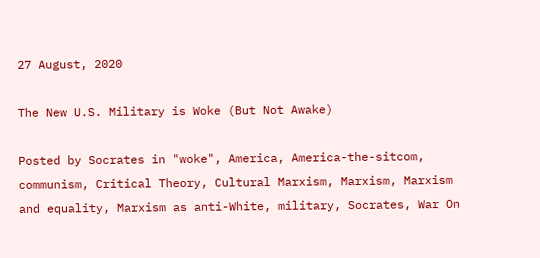27 August, 2020

The New U.S. Military is Woke (But Not Awake)

Posted by Socrates in "woke", America, America-the-sitcom, communism, Critical Theory, Cultural Marxism, Marxism, Marxism and equality, Marxism as anti-White, military, Socrates, War On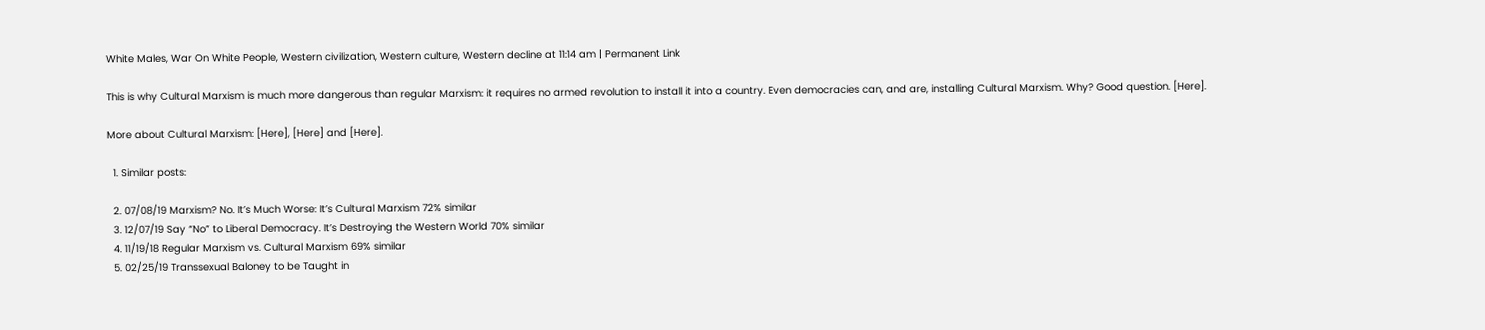White Males, War On White People, Western civilization, Western culture, Western decline at 11:14 am | Permanent Link

This is why Cultural Marxism is much more dangerous than regular Marxism: it requires no armed revolution to install it into a country. Even democracies can, and are, installing Cultural Marxism. Why? Good question. [Here].

More about Cultural Marxism: [Here], [Here] and [Here].

  1. Similar posts:

  2. 07/08/19 Marxism? No. It’s Much Worse: It’s Cultural Marxism 72% similar
  3. 12/07/19 Say “No” to Liberal Democracy. It’s Destroying the Western World 70% similar
  4. 11/19/18 Regular Marxism vs. Cultural Marxism 69% similar
  5. 02/25/19 Transsexual Baloney to be Taught in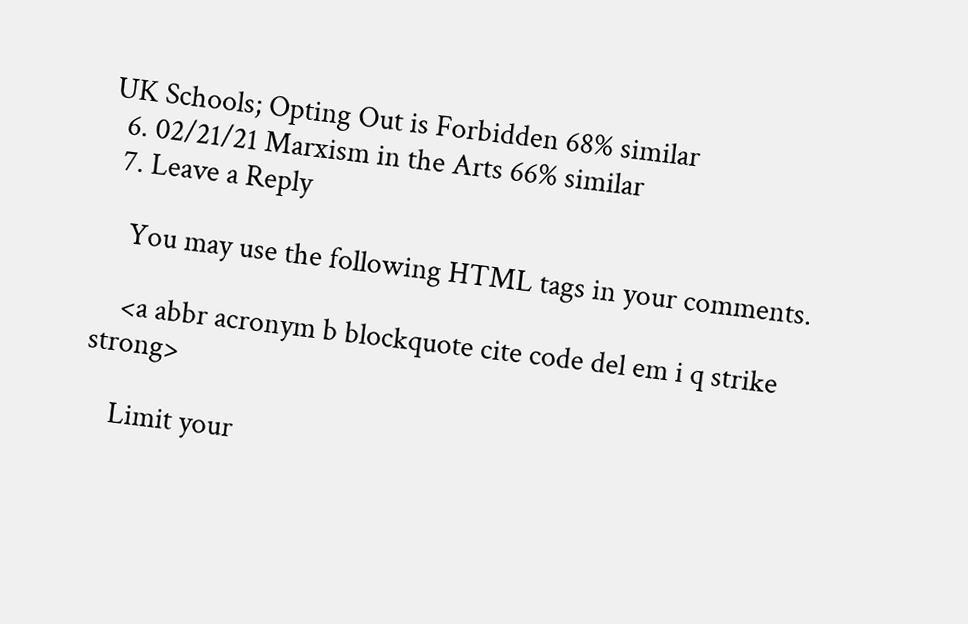UK Schools; Opting Out is Forbidden 68% similar
  6. 02/21/21 Marxism in the Arts 66% similar
  7. Leave a Reply

    You may use the following HTML tags in your comments.

    <a abbr acronym b blockquote cite code del em i q strike strong>

    Limit your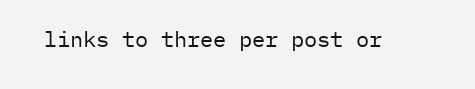links to three per post or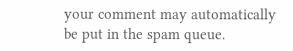your comment may automatically be put in the spam queue.